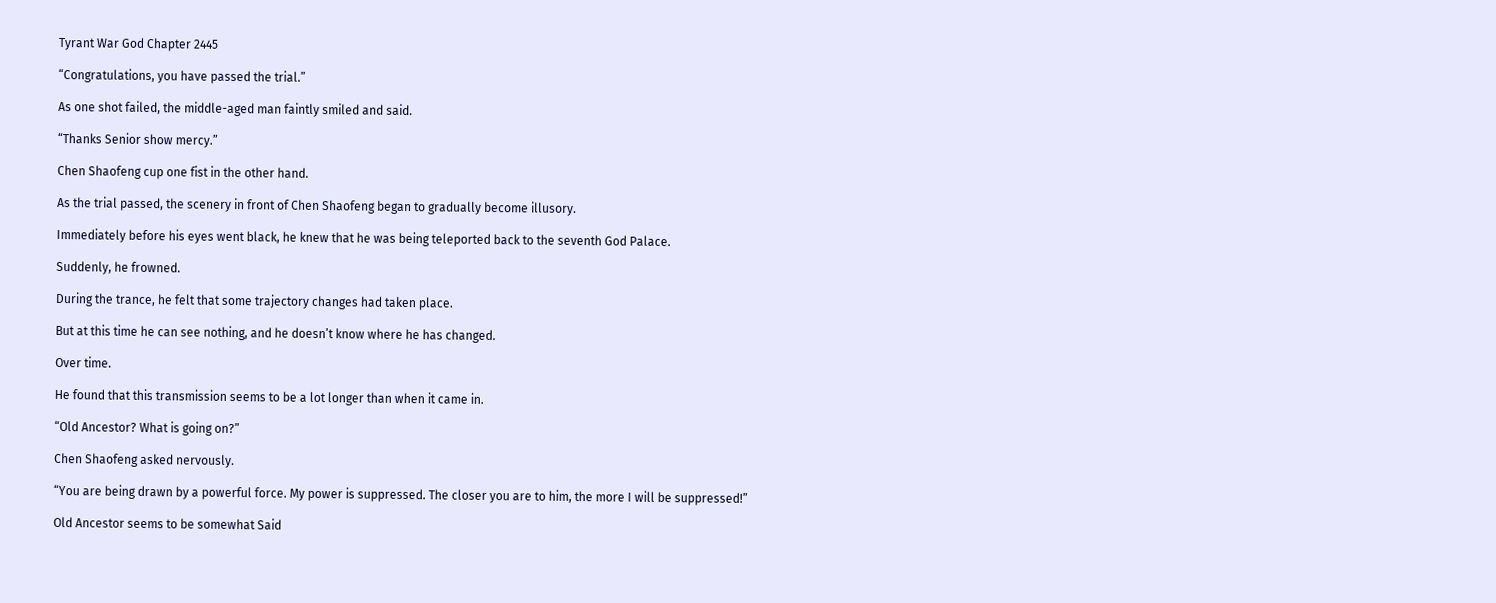Tyrant War God Chapter 2445

“Congratulations, you have passed the trial.”

As one shot failed, the middle-aged man faintly smiled and said.

“Thanks Senior show mercy.”

Chen Shaofeng cup one fist in the other hand.

As the trial passed, the scenery in front of Chen Shaofeng began to gradually become illusory.

Immediately before his eyes went black, he knew that he was being teleported back to the seventh God Palace.

Suddenly, he frowned.

During the trance, he felt that some trajectory changes had taken place.

But at this time he can see nothing, and he doesn’t know where he has changed.

Over time.

He found that this transmission seems to be a lot longer than when it came in.

“Old Ancestor? What is going on?”

Chen Shaofeng asked nervously.

“You are being drawn by a powerful force. My power is suppressed. The closer you are to him, the more I will be suppressed!”

Old Ancestor seems to be somewhat Said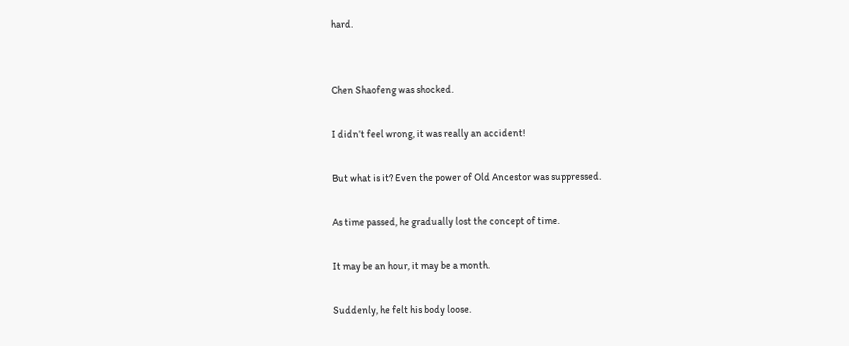hard.


Chen Shaofeng was shocked.

I didn’t feel wrong, it was really an accident!

But what is it? Even the power of Old Ancestor was suppressed.

As time passed, he gradually lost the concept of time.

It may be an hour, it may be a month.

Suddenly, he felt his body loose.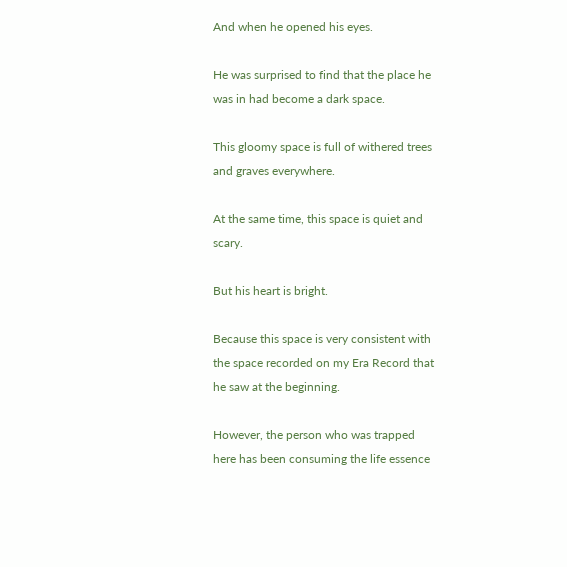And when he opened his eyes.

He was surprised to find that the place he was in had become a dark space.

This gloomy space is full of withered trees and graves everywhere.

At the same time, this space is quiet and scary.

But his heart is bright.

Because this space is very consistent with the space recorded on my Era Record that he saw at the beginning.

However, the person who was trapped here has been consuming the life essence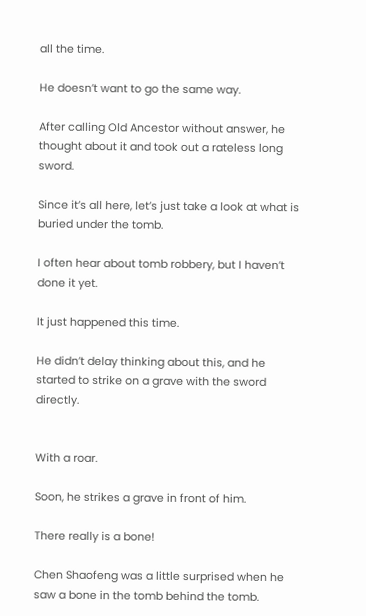all the time.

He doesn’t want to go the same way.

After calling Old Ancestor without answer, he thought about it and took out a rateless long sword.

Since it’s all here, let’s just take a look at what is buried under the tomb.

I often hear about tomb robbery, but I haven’t done it yet.

It just happened this time.

He didn’t delay thinking about this, and he started to strike on a grave with the sword directly.


With a roar.

Soon, he strikes a grave in front of him.

There really is a bone!

Chen Shaofeng was a little surprised when he saw a bone in the tomb behind the tomb.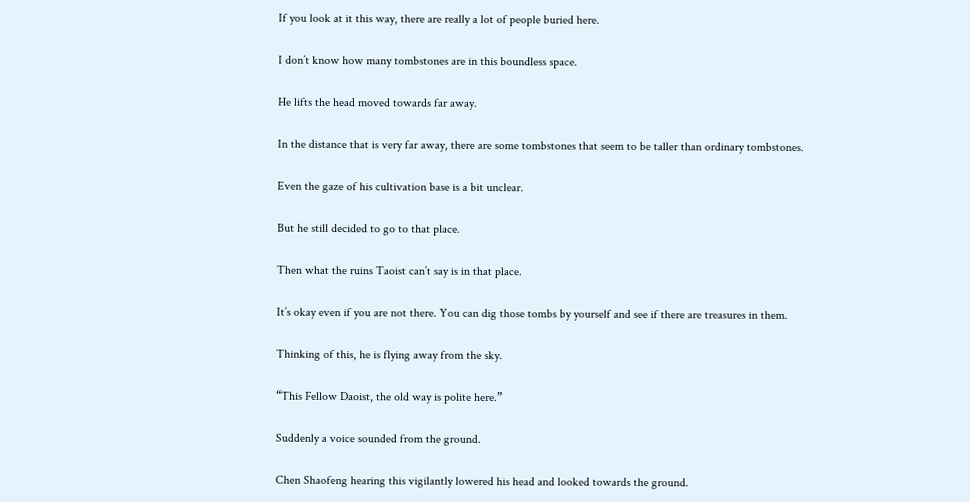If you look at it this way, there are really a lot of people buried here.

I don’t know how many tombstones are in this boundless space.

He lifts the head moved towards far away.

In the distance that is very far away, there are some tombstones that seem to be taller than ordinary tombstones.

Even the gaze of his cultivation base is a bit unclear.

But he still decided to go to that place.

Then what the ruins Taoist can’t say is in that place.

It’s okay even if you are not there. You can dig those tombs by yourself and see if there are treasures in them.

Thinking of this, he is flying away from the sky.

“This Fellow Daoist, the old way is polite here.”

Suddenly a voice sounded from the ground.

Chen Shaofeng hearing this vigilantly lowered his head and looked towards the ground.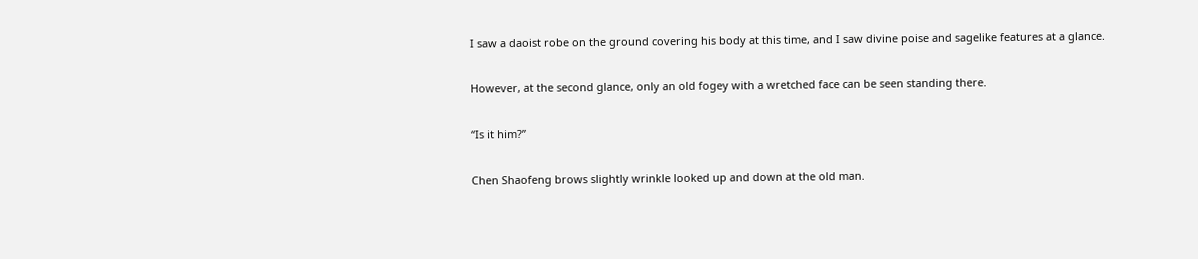I saw a daoist robe on the ground covering his body at this time, and I saw divine poise and sagelike features at a glance.

However, at the second glance, only an old fogey with a wretched face can be seen standing there.

“Is it him?”

Chen Shaofeng brows slightly wrinkle looked up and down at the old man.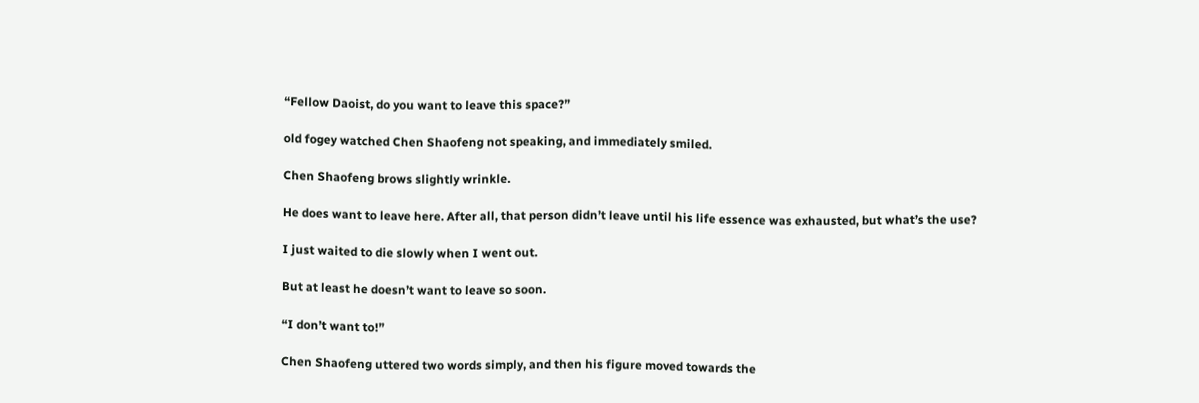“Fellow Daoist, do you want to leave this space?”

old fogey watched Chen Shaofeng not speaking, and immediately smiled.

Chen Shaofeng brows slightly wrinkle.

He does want to leave here. After all, that person didn’t leave until his life essence was exhausted, but what’s the use?

I just waited to die slowly when I went out.

But at least he doesn’t want to leave so soon.

“I don’t want to!”

Chen Shaofeng uttered two words simply, and then his figure moved towards the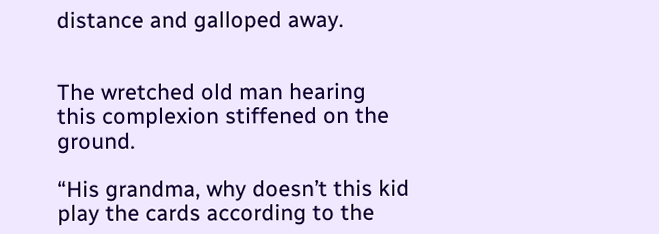distance and galloped away.


The wretched old man hearing this complexion stiffened on the ground.

“His grandma, why doesn’t this kid play the cards according to the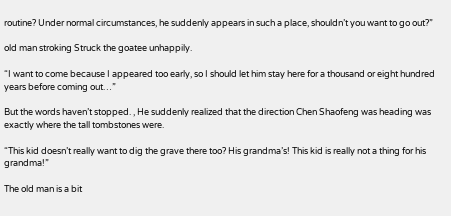routine? Under normal circumstances, he suddenly appears in such a place, shouldn’t you want to go out?”

old man stroking Struck the goatee unhappily.

“I want to come because I appeared too early, so I should let him stay here for a thousand or eight hundred years before coming out…”

But the words haven’t stopped. , He suddenly realized that the direction Chen Shaofeng was heading was exactly where the tall tombstones were.

“This kid doesn’t really want to dig the grave there too? His grandma’s! This kid is really not a thing for his grandma!”

The old man is a bit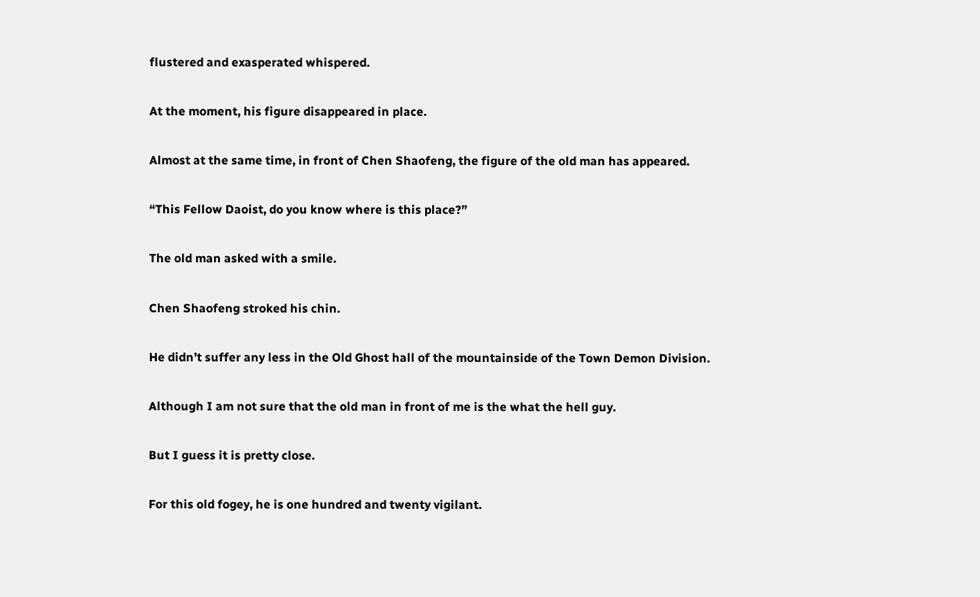flustered and exasperated whispered.

At the moment, his figure disappeared in place.

Almost at the same time, in front of Chen Shaofeng, the figure of the old man has appeared.

“This Fellow Daoist, do you know where is this place?”

The old man asked with a smile.

Chen Shaofeng stroked his chin.

He didn’t suffer any less in the Old Ghost hall of the mountainside of the Town Demon Division.

Although I am not sure that the old man in front of me is the what the hell guy.

But I guess it is pretty close.

For this old fogey, he is one hundred and twenty vigilant.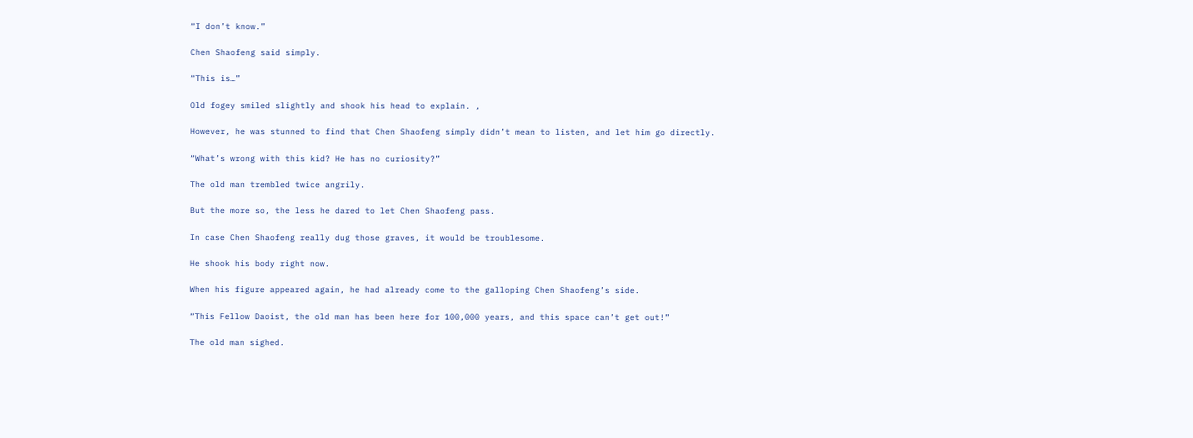“I don’t know.”

Chen Shaofeng said simply.

“This is…”

Old fogey smiled slightly and shook his head to explain. ,

However, he was stunned to find that Chen Shaofeng simply didn’t mean to listen, and let him go directly.

“What’s wrong with this kid? He has no curiosity?”

The old man trembled twice angrily.

But the more so, the less he dared to let Chen Shaofeng pass.

In case Chen Shaofeng really dug those graves, it would be troublesome.

He shook his body right now.

When his figure appeared again, he had already come to the galloping Chen Shaofeng’s side.

“This Fellow Daoist, the old man has been here for 100,000 years, and this space can’t get out!”

The old man sighed.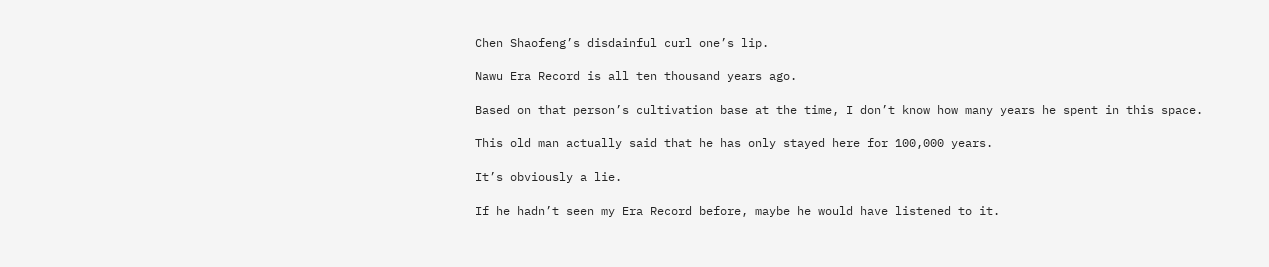Chen Shaofeng’s disdainful curl one’s lip.

Nawu Era Record is all ten thousand years ago.

Based on that person’s cultivation base at the time, I don’t know how many years he spent in this space.

This old man actually said that he has only stayed here for 100,000 years.

It’s obviously a lie.

If he hadn’t seen my Era Record before, maybe he would have listened to it.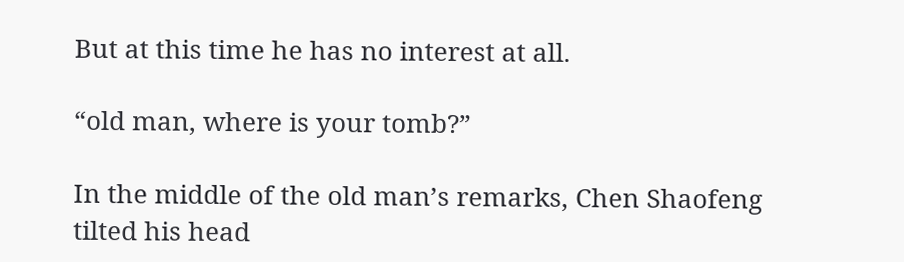But at this time he has no interest at all.

“old man, where is your tomb?”

In the middle of the old man’s remarks, Chen Shaofeng tilted his head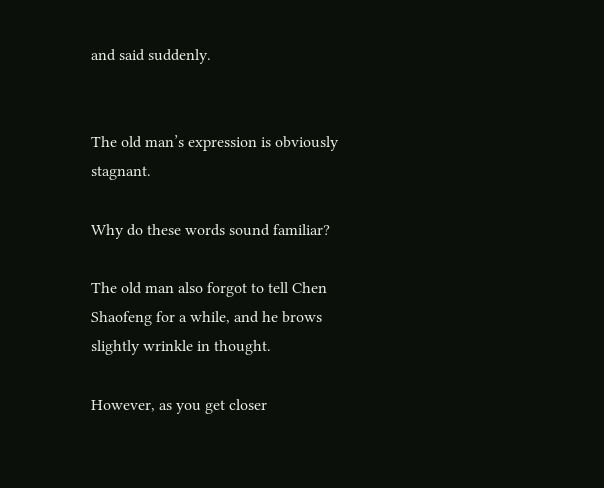and said suddenly.


The old man’s expression is obviously stagnant.

Why do these words sound familiar?

The old man also forgot to tell Chen Shaofeng for a while, and he brows slightly wrinkle in thought.

However, as you get closer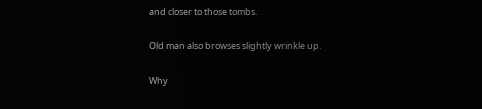and closer to those tombs.

Old man also browses slightly wrinkle up.

Why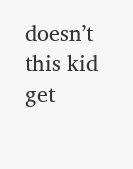doesn’t this kid get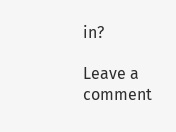in?

Leave a comment